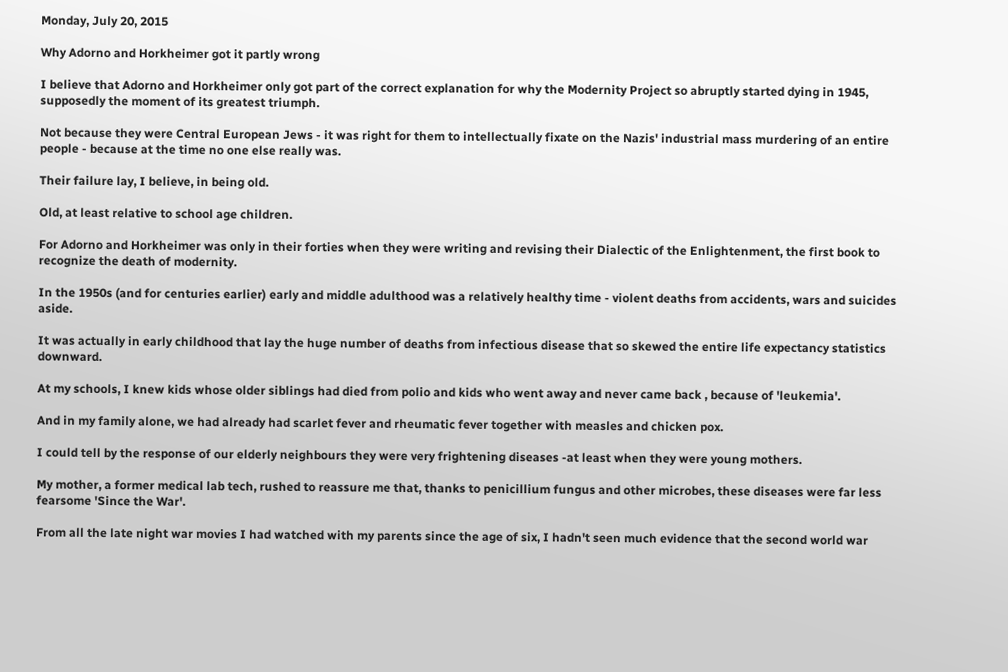Monday, July 20, 2015

Why Adorno and Horkheimer got it partly wrong

I believe that Adorno and Horkheimer only got part of the correct explanation for why the Modernity Project so abruptly started dying in 1945, supposedly the moment of its greatest triumph.

Not because they were Central European Jews - it was right for them to intellectually fixate on the Nazis' industrial mass murdering of an entire people - because at the time no one else really was.

Their failure lay, I believe, in being old.

Old, at least relative to school age children.

For Adorno and Horkheimer was only in their forties when they were writing and revising their Dialectic of the Enlightenment, the first book to recognize the death of modernity.

In the 1950s (and for centuries earlier) early and middle adulthood was a relatively healthy time - violent deaths from accidents, wars and suicides aside.

It was actually in early childhood that lay the huge number of deaths from infectious disease that so skewed the entire life expectancy statistics downward.

At my schools, I knew kids whose older siblings had died from polio and kids who went away and never came back , because of 'leukemia'.

And in my family alone, we had already had scarlet fever and rheumatic fever together with measles and chicken pox.

I could tell by the response of our elderly neighbours they were very frightening diseases -at least when they were young mothers.

My mother, a former medical lab tech, rushed to reassure me that, thanks to penicillium fungus and other microbes, these diseases were far less fearsome 'Since the War'.

From all the late night war movies I had watched with my parents since the age of six, I hadn't seen much evidence that the second world war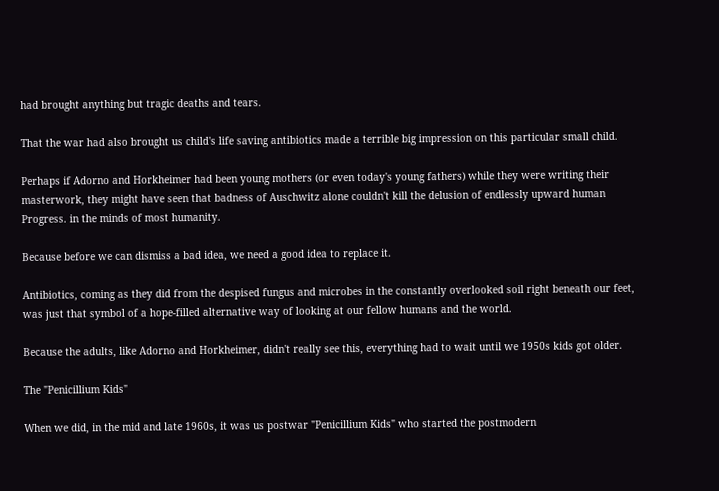had brought anything but tragic deaths and tears.

That the war had also brought us child's life saving antibiotics made a terrible big impression on this particular small child.

Perhaps if Adorno and Horkheimer had been young mothers (or even today's young fathers) while they were writing their masterwork, they might have seen that badness of Auschwitz alone couldn't kill the delusion of endlessly upward human Progress. in the minds of most humanity.

Because before we can dismiss a bad idea, we need a good idea to replace it.

Antibiotics, coming as they did from the despised fungus and microbes in the constantly overlooked soil right beneath our feet, was just that symbol of a hope-filled alternative way of looking at our fellow humans and the world.

Because the adults, like Adorno and Horkheimer, didn't really see this, everything had to wait until we 1950s kids got older.

The "Penicillium Kids"

When we did, in the mid and late 1960s, it was us postwar "Penicillium Kids" who started the postmodern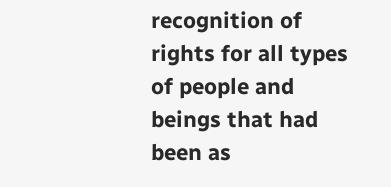recognition of rights for all types of people and beings that had been as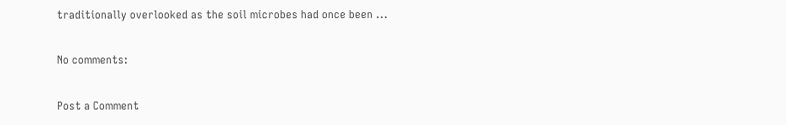traditionally overlooked as the soil microbes had once been ...

No comments:

Post a Comment